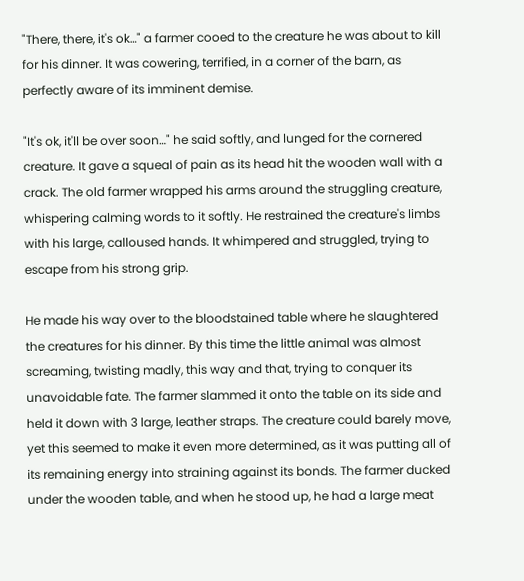"There, there, it's ok…" a farmer cooed to the creature he was about to kill for his dinner. It was cowering, terrified, in a corner of the barn, as perfectly aware of its imminent demise.

"It's ok, it'll be over soon…" he said softly, and lunged for the cornered creature. It gave a squeal of pain as its head hit the wooden wall with a crack. The old farmer wrapped his arms around the struggling creature, whispering calming words to it softly. He restrained the creature's limbs with his large, calloused hands. It whimpered and struggled, trying to escape from his strong grip.

He made his way over to the bloodstained table where he slaughtered the creatures for his dinner. By this time the little animal was almost screaming, twisting madly, this way and that, trying to conquer its unavoidable fate. The farmer slammed it onto the table on its side and held it down with 3 large, leather straps. The creature could barely move, yet this seemed to make it even more determined, as it was putting all of its remaining energy into straining against its bonds. The farmer ducked under the wooden table, and when he stood up, he had a large meat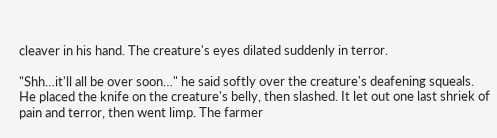cleaver in his hand. The creature's eyes dilated suddenly in terror.

"Shh…it'll all be over soon…" he said softly over the creature's deafening squeals. He placed the knife on the creature's belly, then slashed. It let out one last shriek of pain and terror, then went limp. The farmer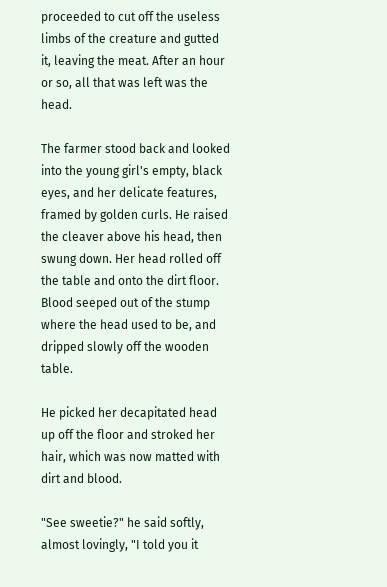proceeded to cut off the useless limbs of the creature and gutted it, leaving the meat. After an hour or so, all that was left was the head.

The farmer stood back and looked into the young girl's empty, black eyes, and her delicate features, framed by golden curls. He raised the cleaver above his head, then swung down. Her head rolled off the table and onto the dirt floor. Blood seeped out of the stump where the head used to be, and dripped slowly off the wooden table.

He picked her decapitated head up off the floor and stroked her hair, which was now matted with dirt and blood.

"See sweetie?" he said softly, almost lovingly, "I told you it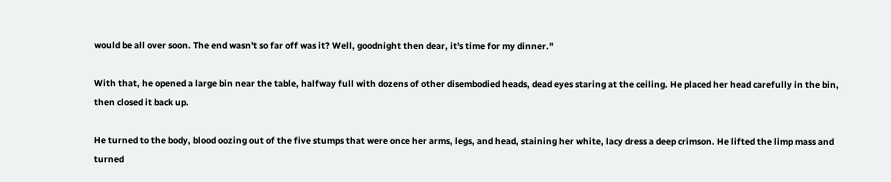would be all over soon. The end wasn't so far off was it? Well, goodnight then dear, it's time for my dinner."

With that, he opened a large bin near the table, halfway full with dozens of other disembodied heads, dead eyes staring at the ceiling. He placed her head carefully in the bin, then closed it back up.

He turned to the body, blood oozing out of the five stumps that were once her arms, legs, and head, staining her white, lacy dress a deep crimson. He lifted the limp mass and turned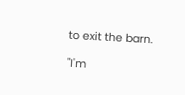to exit the barn.

"I'm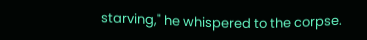starving," he whispered to the corpse.